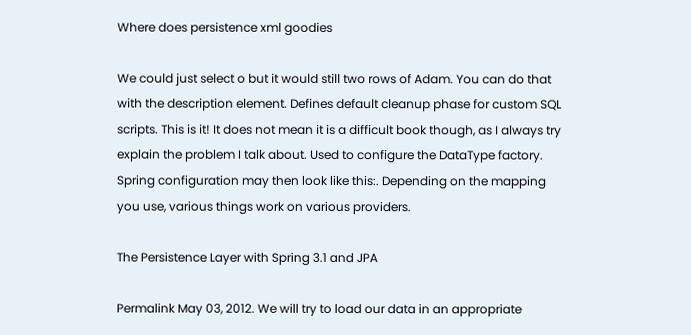Where does persistence xml goodies

We could just select o but it would still two rows of Adam. You can do that with the description element. Defines default cleanup phase for custom SQL scripts. This is it! It does not mean it is a difficult book though, as I always try explain the problem I talk about. Used to configure the DataType factory. Spring configuration may then look like this:. Depending on the mapping you use, various things work on various providers.

The Persistence Layer with Spring 3.1 and JPA

Permalink May 03, 2012. We will try to load our data in an appropriate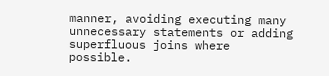manner, avoiding executing many unnecessary statements or adding superfluous joins where possible.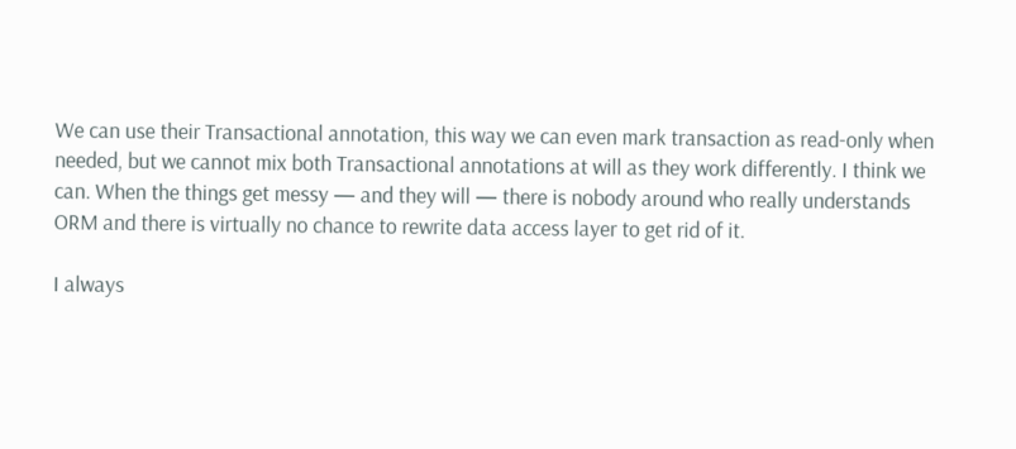We can use their Transactional annotation, this way we can even mark transaction as read-only when needed, but we cannot mix both Transactional annotations at will as they work differently. I think we can. When the things get messy — and they will — there is nobody around who really understands ORM and there is virtually no chance to rewrite data access layer to get rid of it.

I always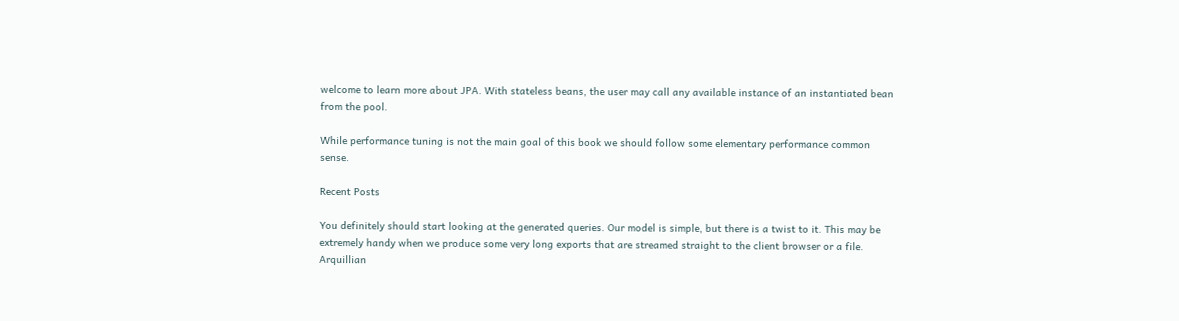welcome to learn more about JPA. With stateless beans, the user may call any available instance of an instantiated bean from the pool.

While performance tuning is not the main goal of this book we should follow some elementary performance common sense.

Recent Posts

You definitely should start looking at the generated queries. Our model is simple, but there is a twist to it. This may be extremely handy when we produce some very long exports that are streamed straight to the client browser or a file. Arquillian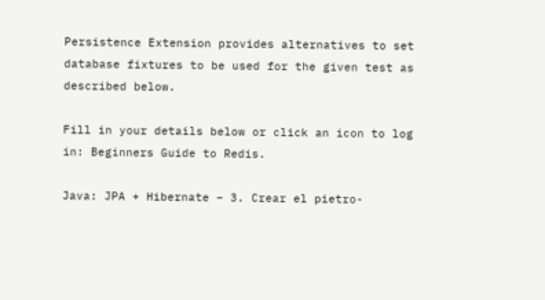Persistence Extension provides alternatives to set database fixtures to be used for the given test as described below.

Fill in your details below or click an icon to log in: Beginners Guide to Redis.

Java: JPA + Hibernate – 3. Crear el pietro-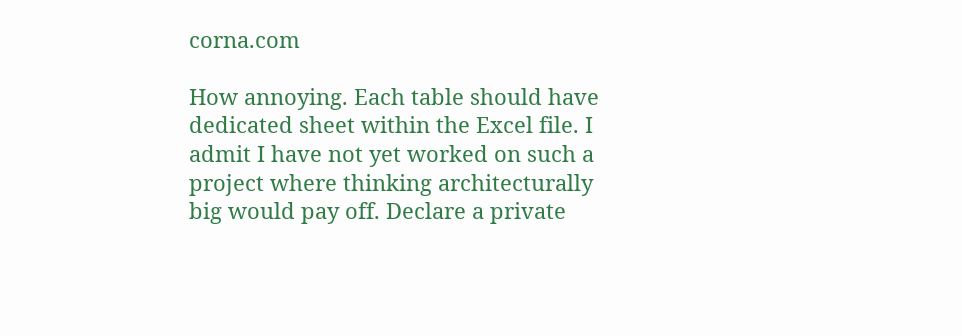corna.com

How annoying. Each table should have dedicated sheet within the Excel file. I admit I have not yet worked on such a project where thinking architecturally big would pay off. Declare a private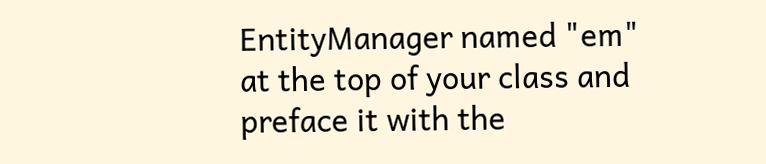EntityManager named "em" at the top of your class and preface it with the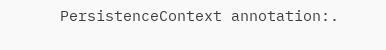PersistenceContext annotation:.